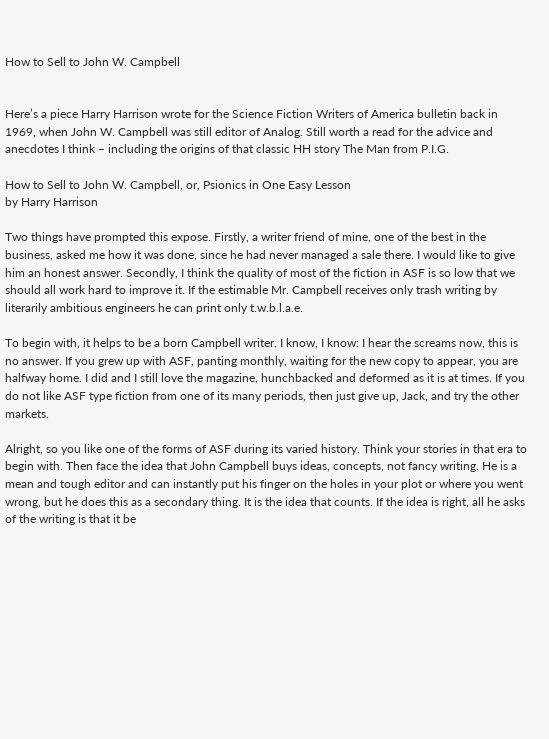How to Sell to John W. Campbell


Here’s a piece Harry Harrison wrote for the Science Fiction Writers of America bulletin back in 1969, when John W. Campbell was still editor of Analog. Still worth a read for the advice and anecdotes I think – including the origins of that classic HH story The Man from P.I.G.

How to Sell to John W. Campbell, or, Psionics in One Easy Lesson
by Harry Harrison

Two things have prompted this expose. Firstly, a writer friend of mine, one of the best in the business, asked me how it was done, since he had never managed a sale there. I would like to give him an honest answer. Secondly, I think the quality of most of the fiction in ASF is so low that we should all work hard to improve it. If the estimable Mr. Campbell receives only trash writing by literarily ambitious engineers he can print only t.w.b.l.a.e.

To begin with, it helps to be a born Campbell writer. I know, I know: I hear the screams now, this is no answer. If you grew up with ASF, panting monthly, waiting for the new copy to appear, you are halfway home. I did and I still love the magazine, hunchbacked and deformed as it is at times. If you do not like ASF type fiction from one of its many periods, then just give up, Jack, and try the other markets.

Alright, so you like one of the forms of ASF during its varied history. Think your stories in that era to begin with. Then face the idea that John Campbell buys ideas, concepts, not fancy writing. He is a mean and tough editor and can instantly put his finger on the holes in your plot or where you went wrong, but he does this as a secondary thing. It is the idea that counts. If the idea is right, all he asks of the writing is that it be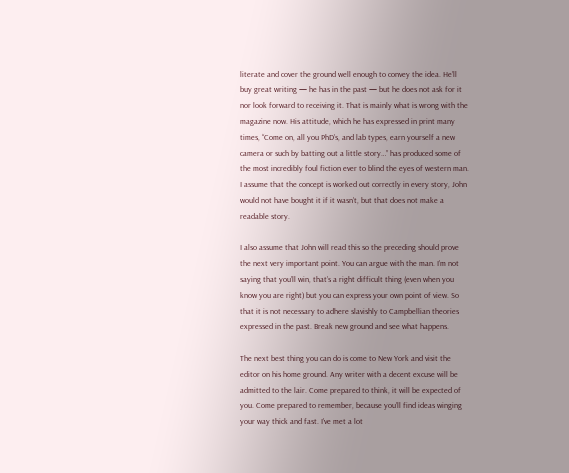literate and cover the ground well enough to convey the idea. He’ll buy great writing — he has in the past — but he does not ask for it nor look forward to receiving it. That is mainly what is wrong with the magazine now. His attitude, which he has expressed in print many times, “Come on, all you PhD’s, and lab types, earn yourself a new camera or such by batting out a little story…” has produced some of the most incredibly foul fiction ever to blind the eyes of western man. I assume that the concept is worked out correctly in every story, John would not have bought it if it wasn’t, but that does not make a readable story.

I also assume that John will read this so the preceding should prove the next very important point. You can argue with the man. I’m not saying that you’ll win, that’s a right difficult thing (even when you know you are right) but you can express your own point of view. So that it is not necessary to adhere slavishly to Campbellian theories expressed in the past. Break new ground and see what happens.

The next best thing you can do is come to New York and visit the editor on his home ground. Any writer with a decent excuse will be admitted to the lair. Come prepared to think, it will be expected of you. Come prepared to remember, because you’ll find ideas winging your way thick and fast. I’ve met a lot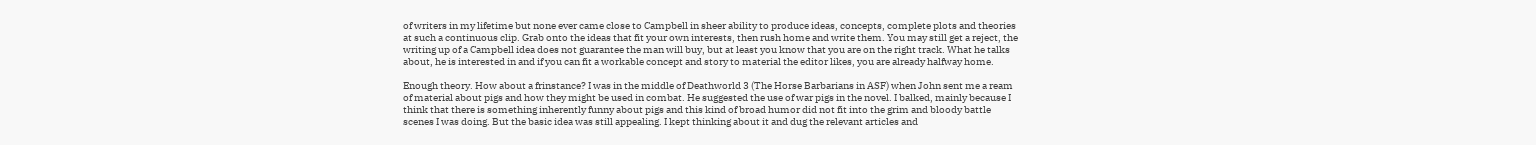of writers in my lifetime but none ever came close to Campbell in sheer ability to produce ideas, concepts, complete plots and theories at such a continuous clip. Grab onto the ideas that fit your own interests, then rush home and write them. You may still get a reject, the writing up of a Campbell idea does not guarantee the man will buy, but at least you know that you are on the right track. What he talks about, he is interested in and if you can fit a workable concept and story to material the editor likes, you are already halfway home.

Enough theory. How about a frinstance? I was in the middle of Deathworld 3 (The Horse Barbarians in ASF) when John sent me a ream of material about pigs and how they might be used in combat. He suggested the use of war pigs in the novel. I balked, mainly because I think that there is something inherently funny about pigs and this kind of broad humor did not fit into the grim and bloody battle scenes I was doing. But the basic idea was still appealing. I kept thinking about it and dug the relevant articles and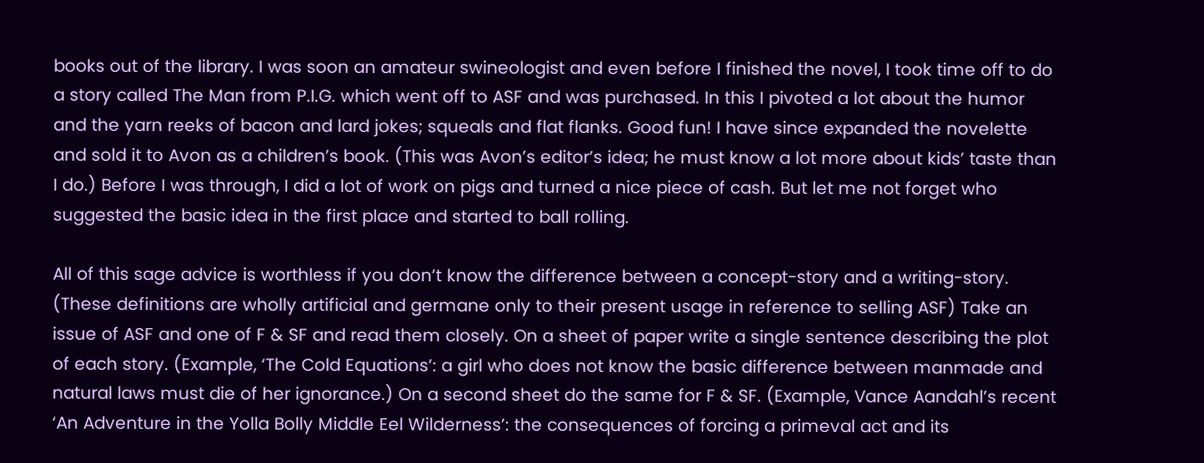books out of the library. I was soon an amateur swineologist and even before I finished the novel, I took time off to do a story called The Man from P.I.G. which went off to ASF and was purchased. In this I pivoted a lot about the humor and the yarn reeks of bacon and lard jokes; squeals and flat flanks. Good fun! I have since expanded the novelette and sold it to Avon as a children’s book. (This was Avon’s editor’s idea; he must know a lot more about kids’ taste than I do.) Before I was through, I did a lot of work on pigs and turned a nice piece of cash. But let me not forget who suggested the basic idea in the first place and started to ball rolling.

All of this sage advice is worthless if you don’t know the difference between a concept-story and a writing-story. (These definitions are wholly artificial and germane only to their present usage in reference to selling ASF) Take an issue of ASF and one of F & SF and read them closely. On a sheet of paper write a single sentence describing the plot of each story. (Example, ‘The Cold Equations’: a girl who does not know the basic difference between manmade and natural laws must die of her ignorance.) On a second sheet do the same for F & SF. (Example, Vance Aandahl’s recent ‘An Adventure in the Yolla Bolly Middle Eel Wilderness’: the consequences of forcing a primeval act and its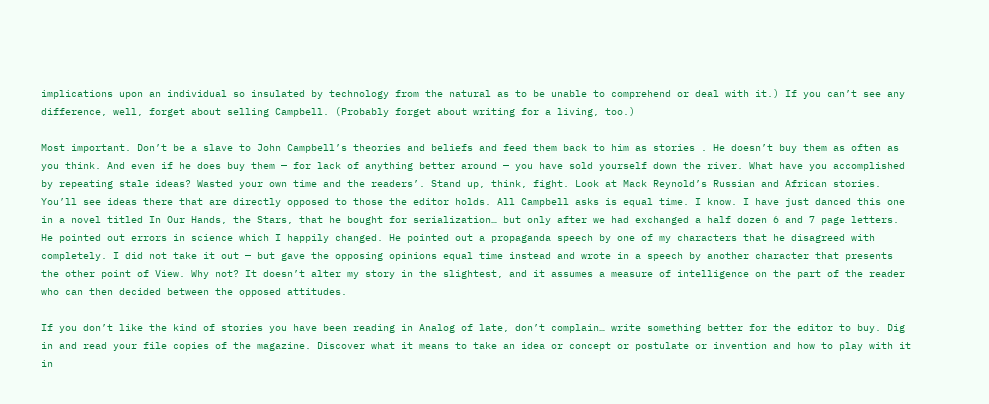implications upon an individual so insulated by technology from the natural as to be unable to comprehend or deal with it.) If you can’t see any difference, well, forget about selling Campbell. (Probably forget about writing for a living, too.)

Most important. Don’t be a slave to John Campbell’s theories and beliefs and feed them back to him as stories . He doesn’t buy them as often as you think. And even if he does buy them — for lack of anything better around — you have sold yourself down the river. What have you accomplished by repeating stale ideas? Wasted your own time and the readers’. Stand up, think, fight. Look at Mack Reynold’s Russian and African stories. You’ll see ideas there that are directly opposed to those the editor holds. All Campbell asks is equal time. I know. I have just danced this one in a novel titled In Our Hands, the Stars, that he bought for serialization… but only after we had exchanged a half dozen 6 and 7 page letters. He pointed out errors in science which I happily changed. He pointed out a propaganda speech by one of my characters that he disagreed with completely. I did not take it out — but gave the opposing opinions equal time instead and wrote in a speech by another character that presents the other point of View. Why not? It doesn’t alter my story in the slightest, and it assumes a measure of intelligence on the part of the reader who can then decided between the opposed attitudes.

If you don’t like the kind of stories you have been reading in Analog of late, don’t complain… write something better for the editor to buy. Dig in and read your file copies of the magazine. Discover what it means to take an idea or concept or postulate or invention and how to play with it in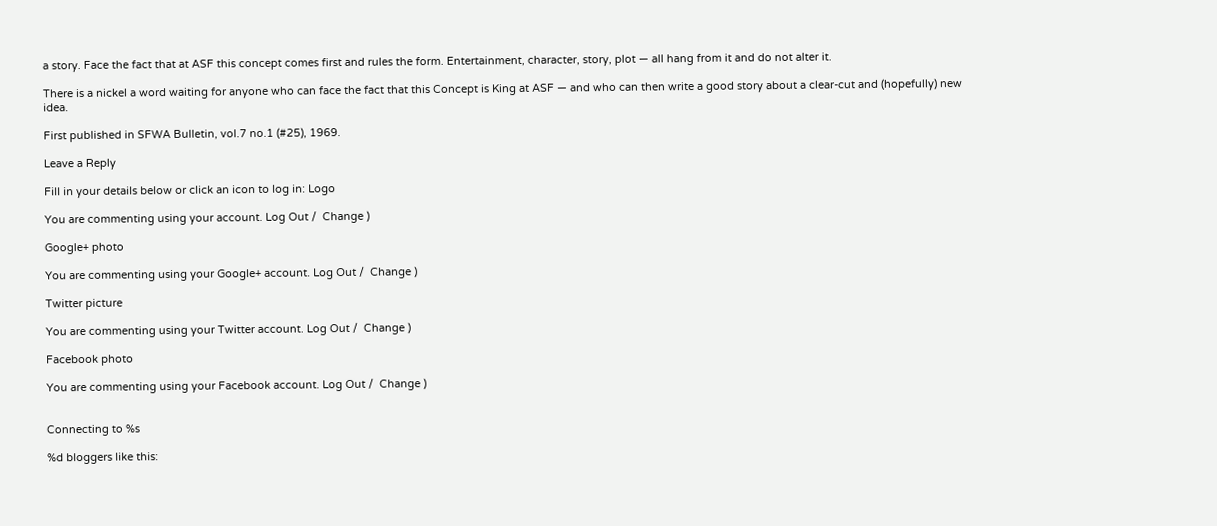a story. Face the fact that at ASF this concept comes first and rules the form. Entertainment, character, story, plot — all hang from it and do not alter it.

There is a nickel a word waiting for anyone who can face the fact that this Concept is King at ASF — and who can then write a good story about a clear-cut and (hopefully) new idea.

First published in SFWA Bulletin, vol.7 no.1 (#25), 1969.

Leave a Reply

Fill in your details below or click an icon to log in: Logo

You are commenting using your account. Log Out /  Change )

Google+ photo

You are commenting using your Google+ account. Log Out /  Change )

Twitter picture

You are commenting using your Twitter account. Log Out /  Change )

Facebook photo

You are commenting using your Facebook account. Log Out /  Change )


Connecting to %s

%d bloggers like this: